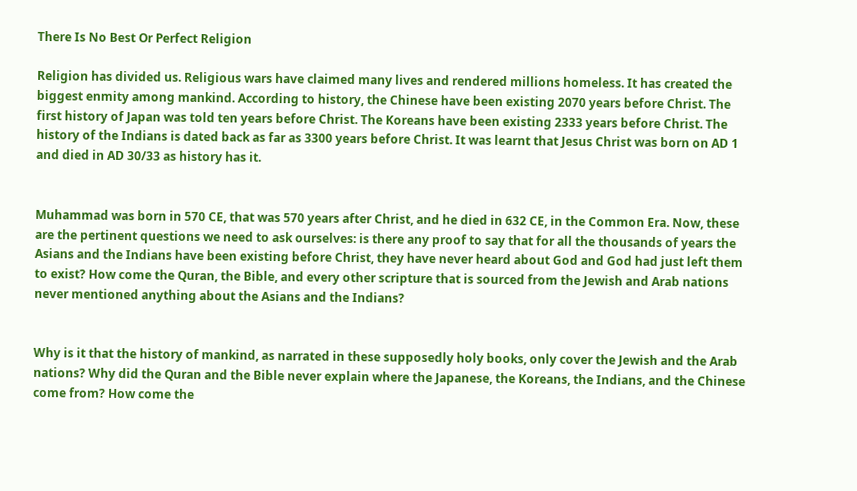There Is No Best Or Perfect Religion

Religion has divided us. Religious wars have claimed many lives and rendered millions homeless. It has created the biggest enmity among mankind. According to history, the Chinese have been existing 2070 years before Christ. The first history of Japan was told ten years before Christ. The Koreans have been existing 2333 years before Christ. The history of the Indians is dated back as far as 3300 years before Christ. It was learnt that Jesus Christ was born on AD 1 and died in AD 30/33 as history has it.


Muhammad was born in 570 CE, that was 570 years after Christ, and he died in 632 CE, in the Common Era. Now, these are the pertinent questions we need to ask ourselves: is there any proof to say that for all the thousands of years the Asians and the Indians have been existing before Christ, they have never heard about God and God had just left them to exist? How come the Quran, the Bible, and every other scripture that is sourced from the Jewish and Arab nations never mentioned anything about the Asians and the Indians?


Why is it that the history of mankind, as narrated in these supposedly holy books, only cover the Jewish and the Arab nations? Why did the Quran and the Bible never explain where the Japanese, the Koreans, the Indians, and the Chinese come from? How come the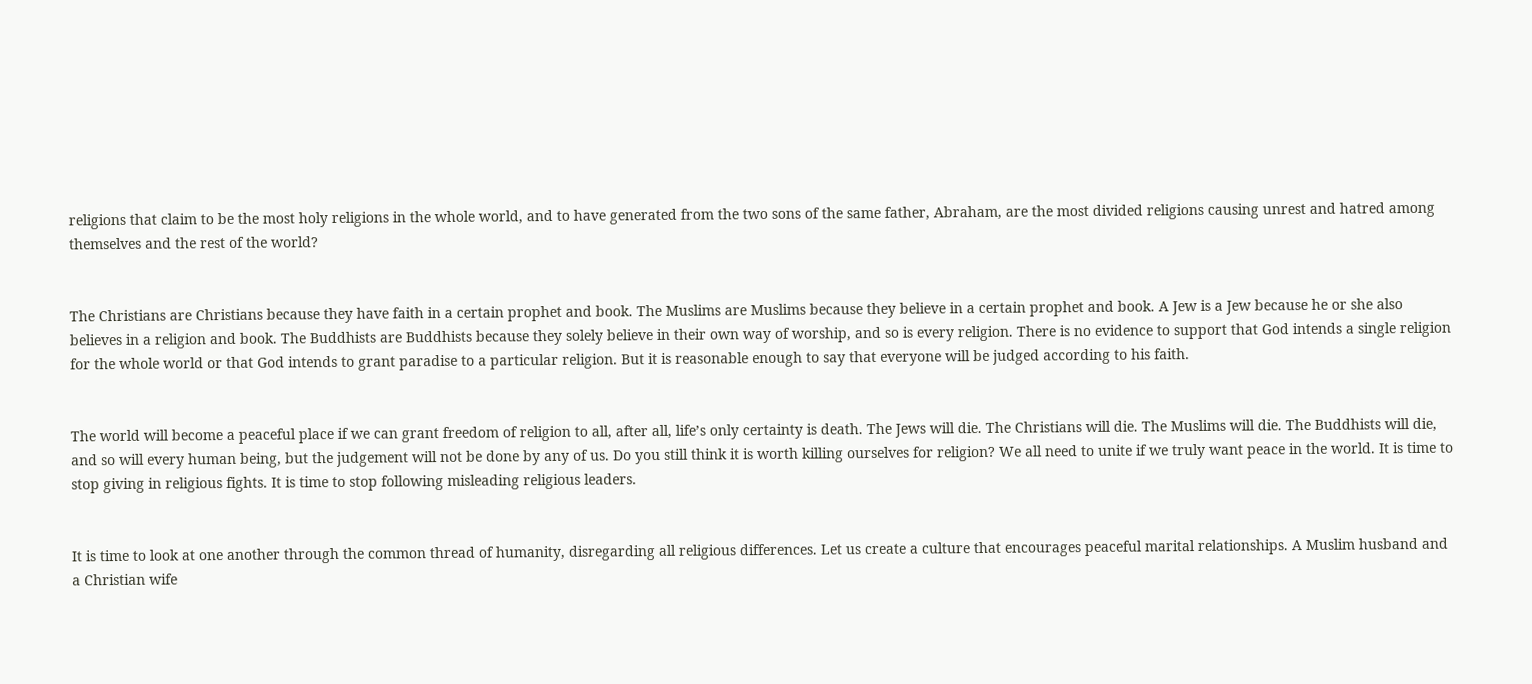religions that claim to be the most holy religions in the whole world, and to have generated from the two sons of the same father, Abraham, are the most divided religions causing unrest and hatred among themselves and the rest of the world?


The Christians are Christians because they have faith in a certain prophet and book. The Muslims are Muslims because they believe in a certain prophet and book. A Jew is a Jew because he or she also believes in a religion and book. The Buddhists are Buddhists because they solely believe in their own way of worship, and so is every religion. There is no evidence to support that God intends a single religion for the whole world or that God intends to grant paradise to a particular religion. But it is reasonable enough to say that everyone will be judged according to his faith.


The world will become a peaceful place if we can grant freedom of religion to all, after all, life’s only certainty is death. The Jews will die. The Christians will die. The Muslims will die. The Buddhists will die, and so will every human being, but the judgement will not be done by any of us. Do you still think it is worth killing ourselves for religion? We all need to unite if we truly want peace in the world. It is time to stop giving in religious fights. It is time to stop following misleading religious leaders.


It is time to look at one another through the common thread of humanity, disregarding all religious differences. Let us create a culture that encourages peaceful marital relationships. A Muslim husband and a Christian wife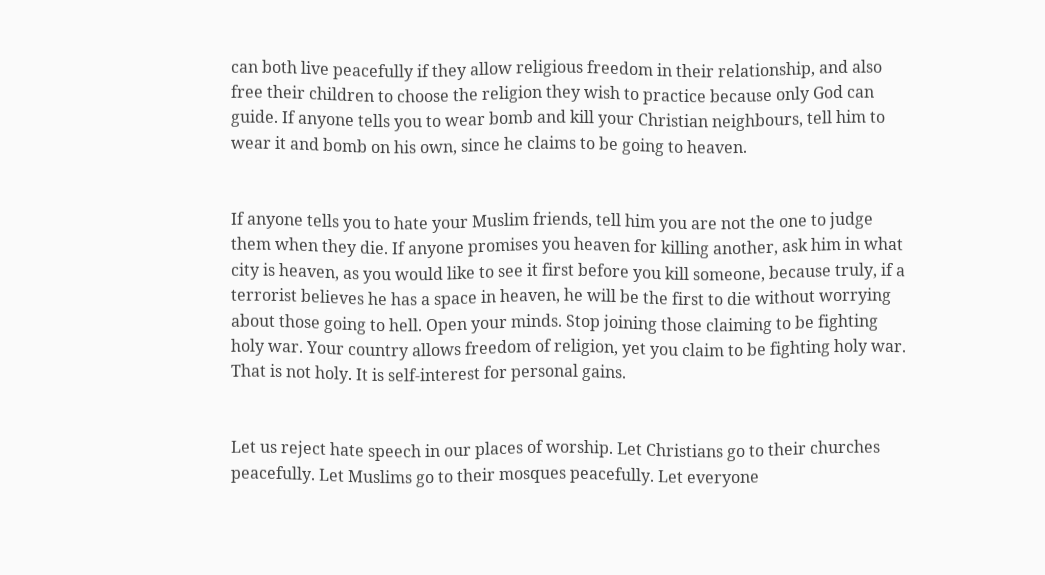can both live peacefully if they allow religious freedom in their relationship, and also free their children to choose the religion they wish to practice because only God can guide. If anyone tells you to wear bomb and kill your Christian neighbours, tell him to wear it and bomb on his own, since he claims to be going to heaven.


If anyone tells you to hate your Muslim friends, tell him you are not the one to judge them when they die. If anyone promises you heaven for killing another, ask him in what city is heaven, as you would like to see it first before you kill someone, because truly, if a terrorist believes he has a space in heaven, he will be the first to die without worrying about those going to hell. Open your minds. Stop joining those claiming to be fighting holy war. Your country allows freedom of religion, yet you claim to be fighting holy war. That is not holy. It is self-interest for personal gains.


Let us reject hate speech in our places of worship. Let Christians go to their churches peacefully. Let Muslims go to their mosques peacefully. Let everyone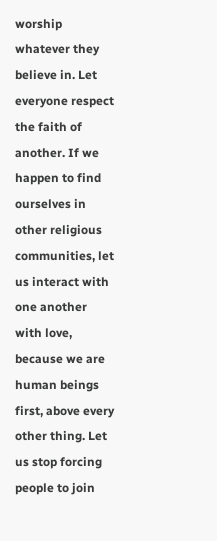worship whatever they believe in. Let everyone respect the faith of another. If we happen to find ourselves in other religious communities, let us interact with one another with love, because we are human beings first, above every other thing. Let us stop forcing people to join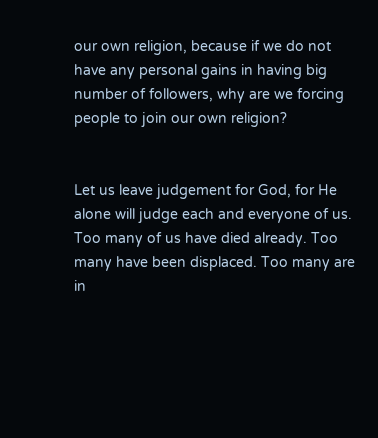our own religion, because if we do not have any personal gains in having big number of followers, why are we forcing people to join our own religion?


Let us leave judgement for God, for He alone will judge each and everyone of us. Too many of us have died already. Too many have been displaced. Too many are in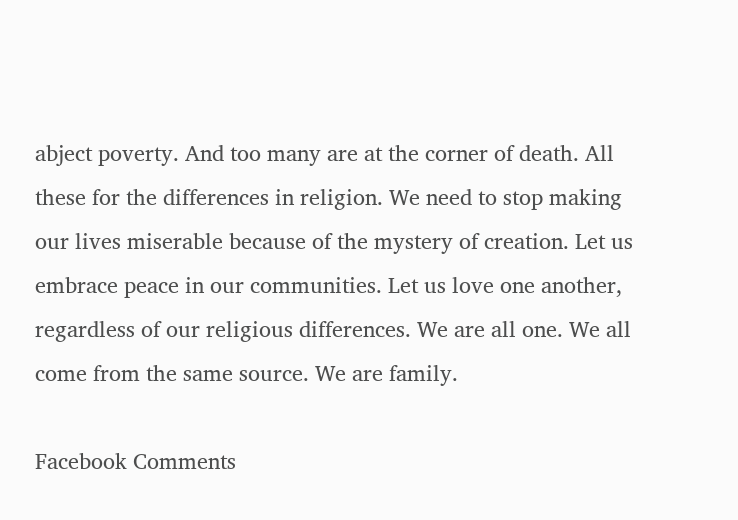abject poverty. And too many are at the corner of death. All these for the differences in religion. We need to stop making our lives miserable because of the mystery of creation. Let us embrace peace in our communities. Let us love one another, regardless of our religious differences. We are all one. We all come from the same source. We are family.

Facebook Comments